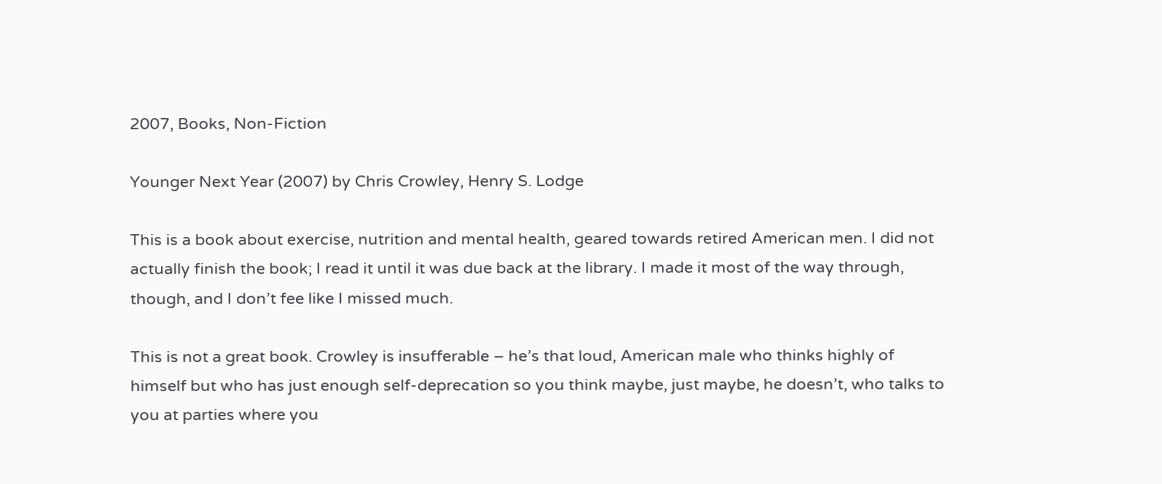2007, Books, Non-Fiction

Younger Next Year (2007) by Chris Crowley, Henry S. Lodge

This is a book about exercise, nutrition and mental health, geared towards retired American men. I did not actually finish the book; I read it until it was due back at the library. I made it most of the way through, though, and I don’t fee like I missed much.

This is not a great book. Crowley is insufferable – he’s that loud, American male who thinks highly of himself but who has just enough self-deprecation so you think maybe, just maybe, he doesn’t, who talks to you at parties where you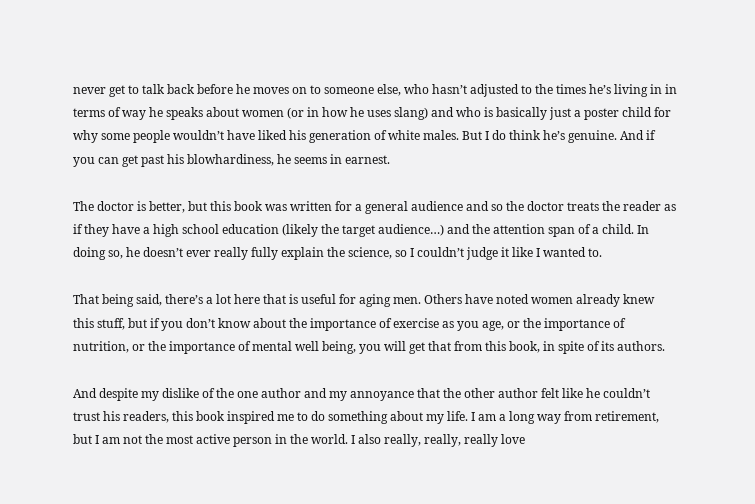never get to talk back before he moves on to someone else, who hasn’t adjusted to the times he’s living in in terms of way he speaks about women (or in how he uses slang) and who is basically just a poster child for why some people wouldn’t have liked his generation of white males. But I do think he’s genuine. And if you can get past his blowhardiness, he seems in earnest.

The doctor is better, but this book was written for a general audience and so the doctor treats the reader as if they have a high school education (likely the target audience…) and the attention span of a child. In doing so, he doesn’t ever really fully explain the science, so I couldn’t judge it like I wanted to.

That being said, there’s a lot here that is useful for aging men. Others have noted women already knew this stuff, but if you don’t know about the importance of exercise as you age, or the importance of nutrition, or the importance of mental well being, you will get that from this book, in spite of its authors.

And despite my dislike of the one author and my annoyance that the other author felt like he couldn’t trust his readers, this book inspired me to do something about my life. I am a long way from retirement, but I am not the most active person in the world. I also really, really, really love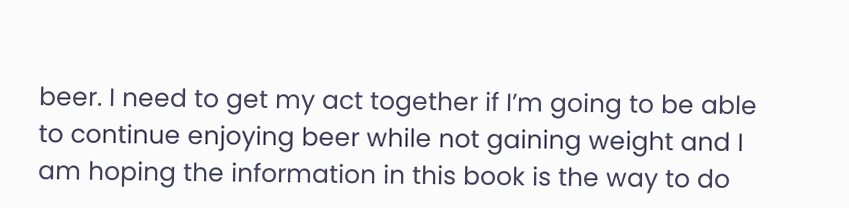beer. I need to get my act together if I’m going to be able to continue enjoying beer while not gaining weight and I am hoping the information in this book is the way to do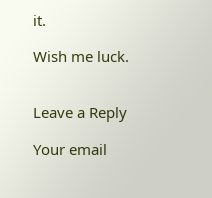it.

Wish me luck.


Leave a Reply

Your email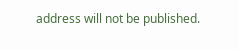address will not be published.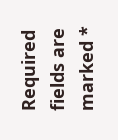Required fields are marked *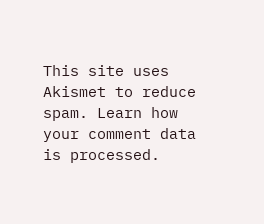This site uses Akismet to reduce spam. Learn how your comment data is processed.